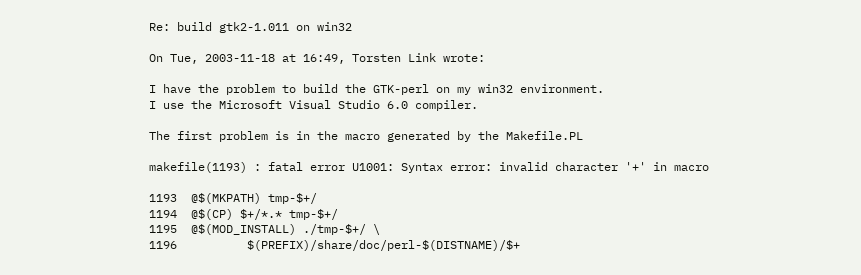Re: build gtk2-1.011 on win32

On Tue, 2003-11-18 at 16:49, Torsten Link wrote:

I have the problem to build the GTK-perl on my win32 environment.
I use the Microsoft Visual Studio 6.0 compiler.

The first problem is in the macro generated by the Makefile.PL

makefile(1193) : fatal error U1001: Syntax error: invalid character '+' in macro

1193  @$(MKPATH) tmp-$+/
1194  @$(CP) $+/*.* tmp-$+/
1195  @$(MOD_INSTALL) ./tmp-$+/ \
1196          $(PREFIX)/share/doc/perl-$(DISTNAME)/$+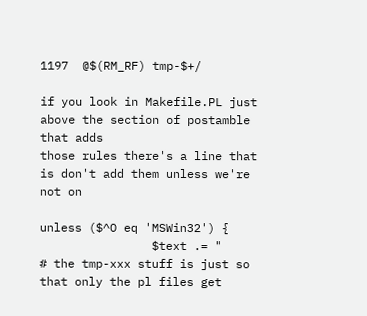1197  @$(RM_RF) tmp-$+/

if you look in Makefile.PL just above the section of postamble that adds
those rules there's a line that is don't add them unless we're not on

unless ($^O eq 'MSWin32') {
                $text .= "
# the tmp-xxx stuff is just so that only the pl files get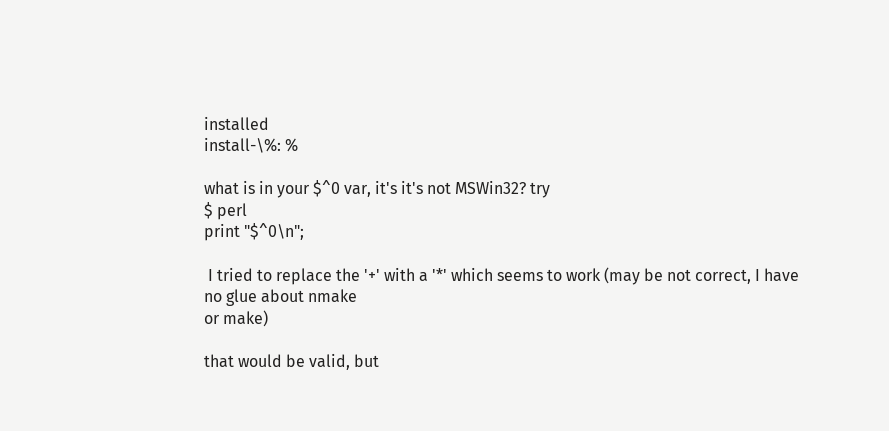installed
install-\%: %

what is in your $^0 var, it's it's not MSWin32? try
$ perl
print "$^0\n";

 I tried to replace the '+' with a '*' which seems to work (may be not correct, I have no glue about nmake
or make)

that would be valid, but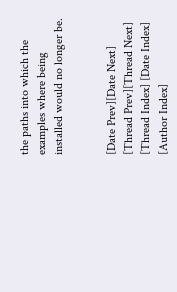the paths into which the examples where being
installed would no longer be.


[Date Prev][Date Next]   [Thread Prev][Thread Next]   [Thread Index] [Date Index] [Author Index]